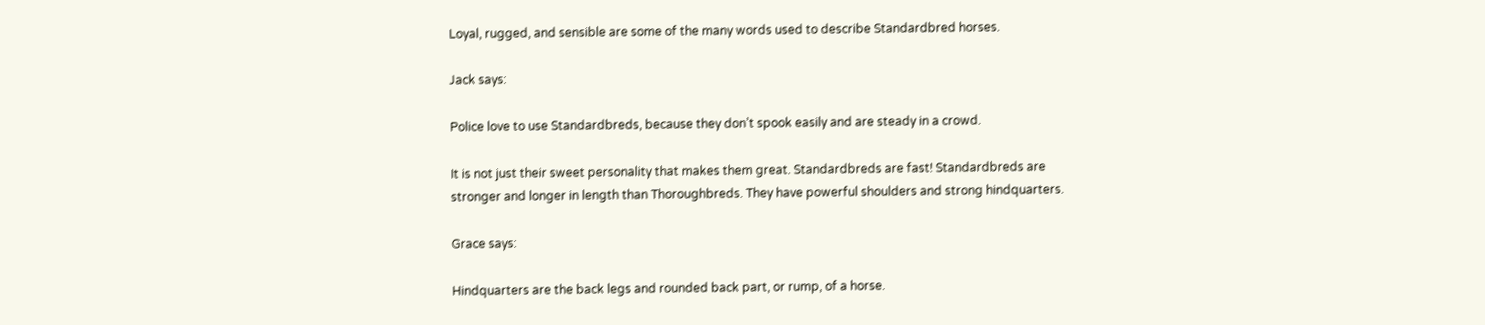Loyal, rugged, and sensible are some of the many words used to describe Standardbred horses.

Jack says:

Police love to use Standardbreds, because they don’t spook easily and are steady in a crowd.

It is not just their sweet personality that makes them great. Standardbreds are fast! Standardbreds are stronger and longer in length than Thoroughbreds. They have powerful shoulders and strong hindquarters.

Grace says:

Hindquarters are the back legs and rounded back part, or rump, of a horse.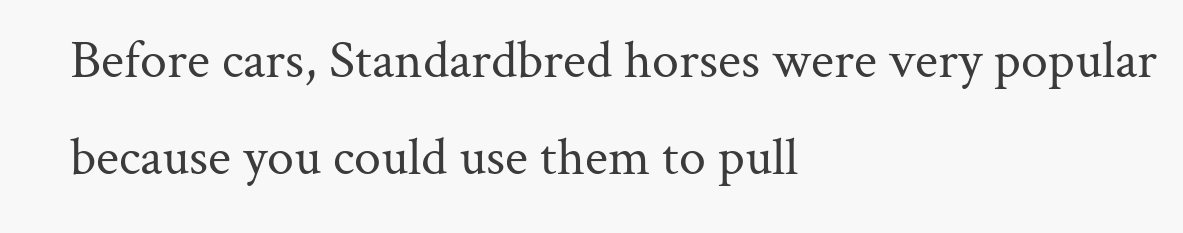Before cars, Standardbred horses were very popular because you could use them to pull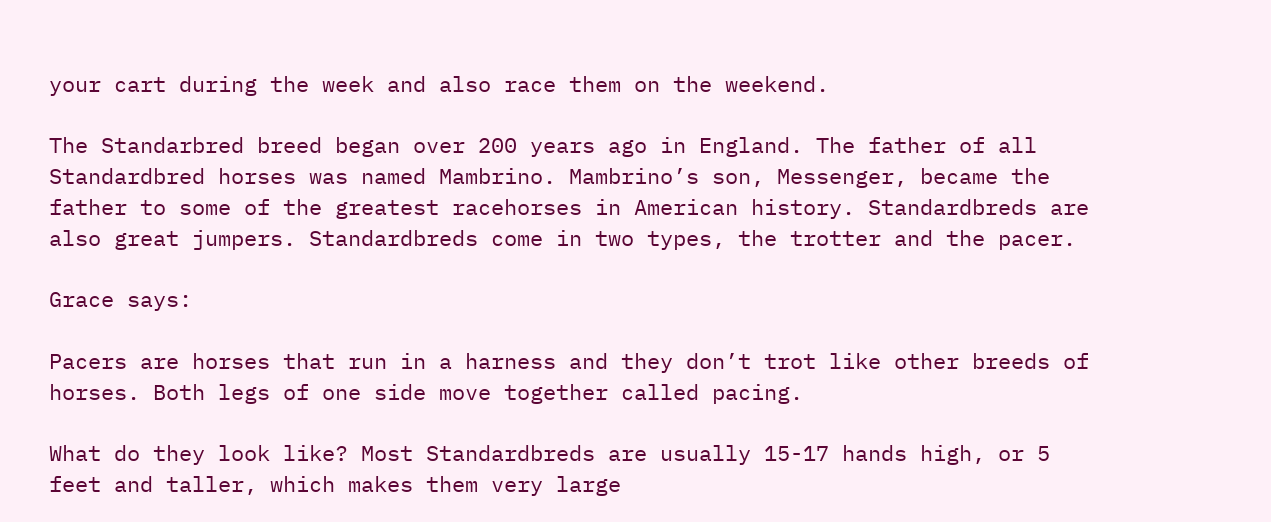your cart during the week and also race them on the weekend.

The Standarbred breed began over 200 years ago in England. The father of all Standardbred horses was named Mambrino. Mambrino’s son, Messenger, became the father to some of the greatest racehorses in American history. Standardbreds are also great jumpers. Standardbreds come in two types, the trotter and the pacer.

Grace says:

Pacers are horses that run in a harness and they don’t trot like other breeds of horses. Both legs of one side move together called pacing.

What do they look like? Most Standardbreds are usually 15-17 hands high, or 5 feet and taller, which makes them very large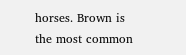horses. Brown is the most common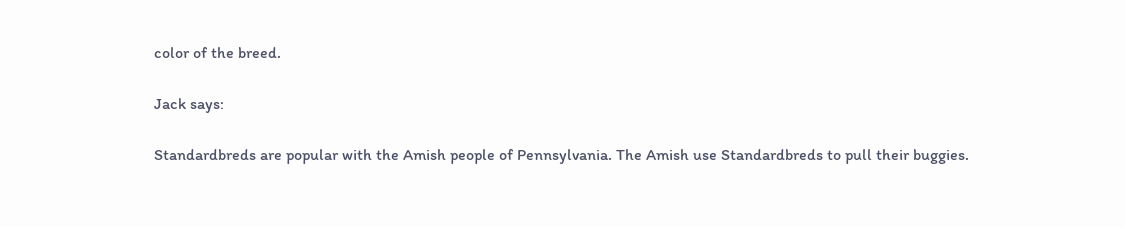color of the breed.

Jack says:

Standardbreds are popular with the Amish people of Pennsylvania. The Amish use Standardbreds to pull their buggies.